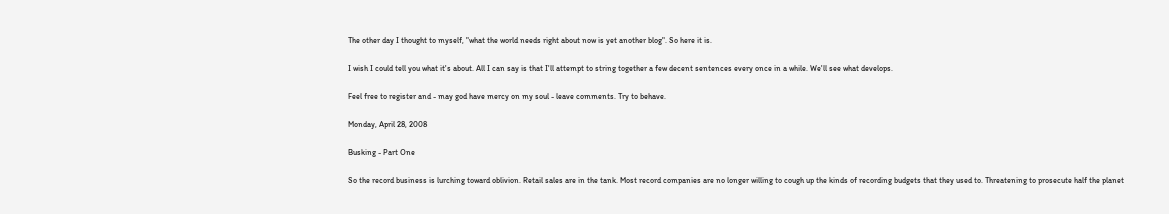The other day I thought to myself, "what the world needs right about now is yet another blog". So here it is.

I wish I could tell you what it's about. All I can say is that I'll attempt to string together a few decent sentences every once in a while. We'll see what develops.

Feel free to register and - may god have mercy on my soul - leave comments. Try to behave.

Monday, April 28, 2008

Busking - Part One

So the record business is lurching toward oblivion. Retail sales are in the tank. Most record companies are no longer willing to cough up the kinds of recording budgets that they used to. Threatening to prosecute half the planet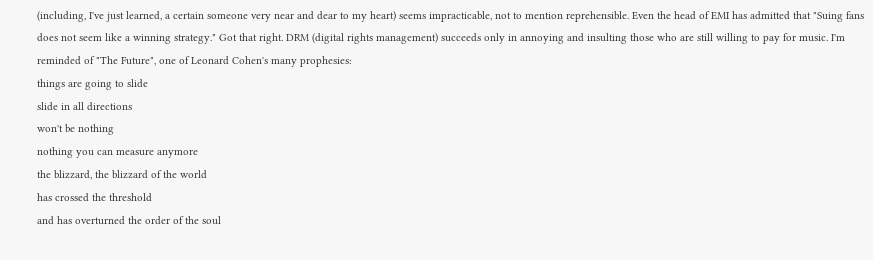(including, I've just learned, a certain someone very near and dear to my heart) seems impracticable, not to mention reprehensible. Even the head of EMI has admitted that "Suing fans does not seem like a winning strategy." Got that right. DRM (digital rights management) succeeds only in annoying and insulting those who are still willing to pay for music. I'm reminded of "The Future", one of Leonard Cohen's many prophesies:
things are going to slide
slide in all directions
won't be nothing
nothing you can measure anymore
the blizzard, the blizzard of the world
has crossed the threshold
and has overturned the order of the soul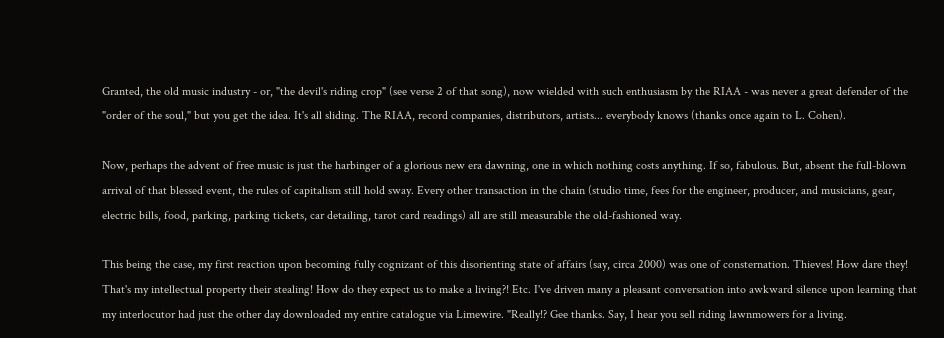Granted, the old music industry - or, "the devil's riding crop" (see verse 2 of that song), now wielded with such enthusiasm by the RIAA - was never a great defender of the "order of the soul," but you get the idea. It's all sliding. The RIAA, record companies, distributors, artists... everybody knows (thanks once again to L. Cohen).

Now, perhaps the advent of free music is just the harbinger of a glorious new era dawning, one in which nothing costs anything. If so, fabulous. But, absent the full-blown arrival of that blessed event, the rules of capitalism still hold sway. Every other transaction in the chain (studio time, fees for the engineer, producer, and musicians, gear, electric bills, food, parking, parking tickets, car detailing, tarot card readings) all are still measurable the old-fashioned way.

This being the case, my first reaction upon becoming fully cognizant of this disorienting state of affairs (say, circa 2000) was one of consternation. Thieves! How dare they! That's my intellectual property their stealing! How do they expect us to make a living?! Etc. I've driven many a pleasant conversation into awkward silence upon learning that my interlocutor had just the other day downloaded my entire catalogue via Limewire. "Really!? Gee thanks. Say, I hear you sell riding lawnmowers for a living.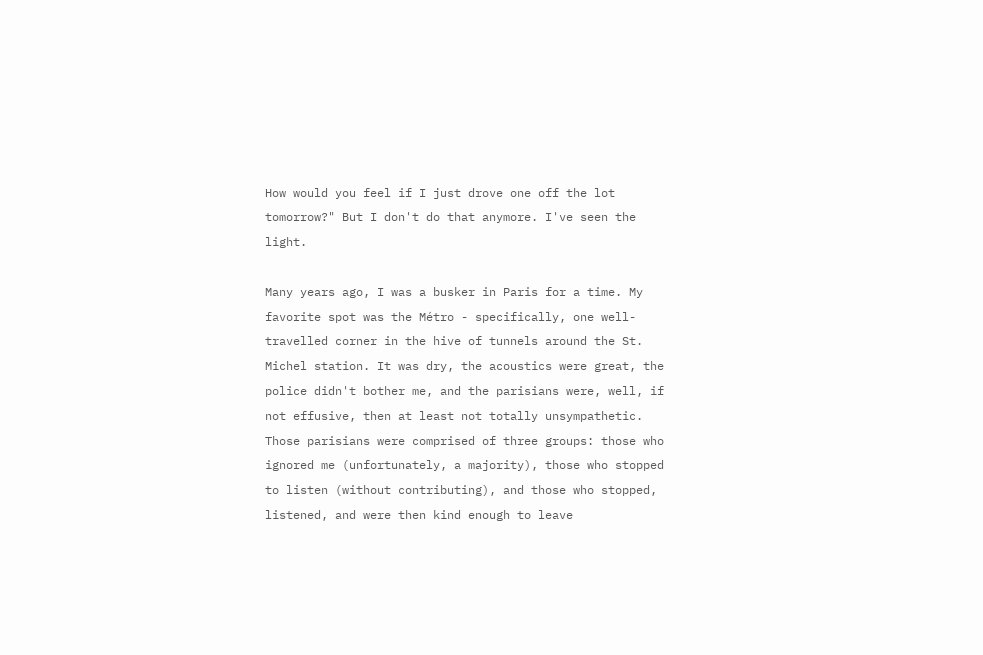How would you feel if I just drove one off the lot tomorrow?" But I don't do that anymore. I've seen the light.

Many years ago, I was a busker in Paris for a time. My favorite spot was the Métro - specifically, one well-travelled corner in the hive of tunnels around the St. Michel station. It was dry, the acoustics were great, the police didn't bother me, and the parisians were, well, if not effusive, then at least not totally unsympathetic. Those parisians were comprised of three groups: those who ignored me (unfortunately, a majority), those who stopped to listen (without contributing), and those who stopped, listened, and were then kind enough to leave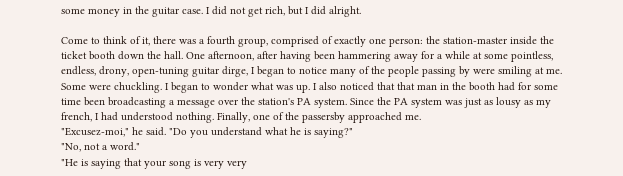some money in the guitar case. I did not get rich, but I did alright.

Come to think of it, there was a fourth group, comprised of exactly one person: the station-master inside the ticket booth down the hall. One afternoon, after having been hammering away for a while at some pointless, endless, drony, open-tuning guitar dirge, I began to notice many of the people passing by were smiling at me. Some were chuckling. I began to wonder what was up. I also noticed that that man in the booth had for some time been broadcasting a message over the station's PA system. Since the PA system was just as lousy as my french, I had understood nothing. Finally, one of the passersby approached me.
"Excusez-moi," he said. "Do you understand what he is saying?"
"No, not a word."
"He is saying that your song is very very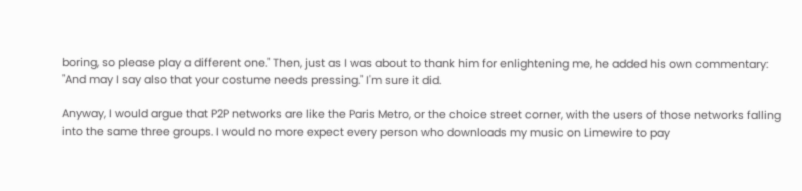boring, so please play a different one." Then, just as I was about to thank him for enlightening me, he added his own commentary:
"And may I say also that your costume needs pressing." I'm sure it did.

Anyway, I would argue that P2P networks are like the Paris Metro, or the choice street corner, with the users of those networks falling into the same three groups. I would no more expect every person who downloads my music on Limewire to pay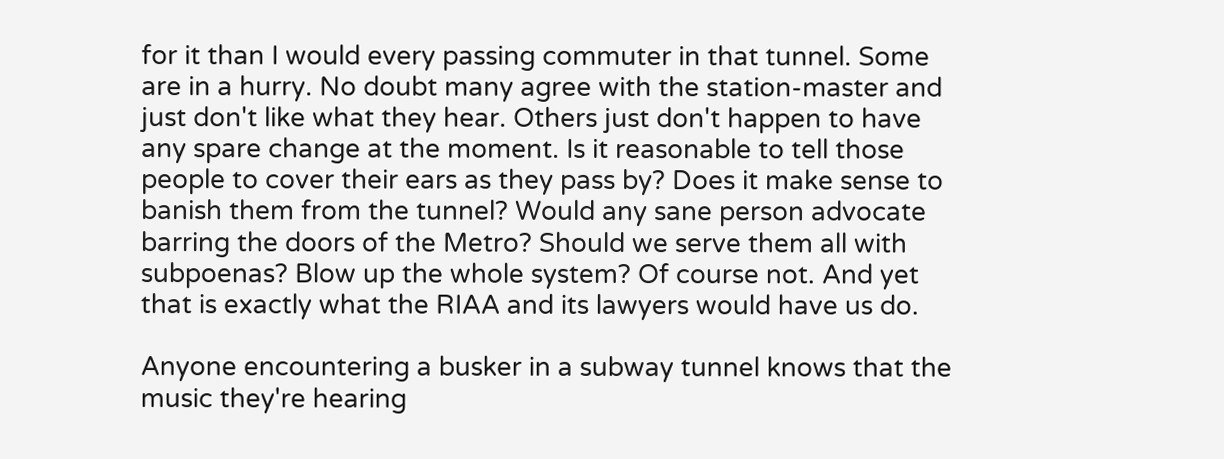for it than I would every passing commuter in that tunnel. Some are in a hurry. No doubt many agree with the station-master and just don't like what they hear. Others just don't happen to have any spare change at the moment. Is it reasonable to tell those people to cover their ears as they pass by? Does it make sense to banish them from the tunnel? Would any sane person advocate barring the doors of the Metro? Should we serve them all with subpoenas? Blow up the whole system? Of course not. And yet that is exactly what the RIAA and its lawyers would have us do.

Anyone encountering a busker in a subway tunnel knows that the music they're hearing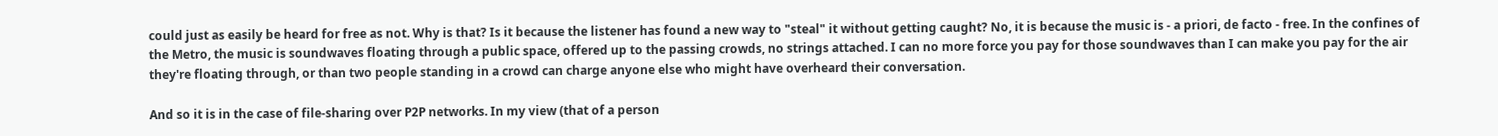could just as easily be heard for free as not. Why is that? Is it because the listener has found a new way to "steal" it without getting caught? No, it is because the music is - a priori, de facto - free. In the confines of the Metro, the music is soundwaves floating through a public space, offered up to the passing crowds, no strings attached. I can no more force you pay for those soundwaves than I can make you pay for the air they're floating through, or than two people standing in a crowd can charge anyone else who might have overheard their conversation.

And so it is in the case of file-sharing over P2P networks. In my view (that of a person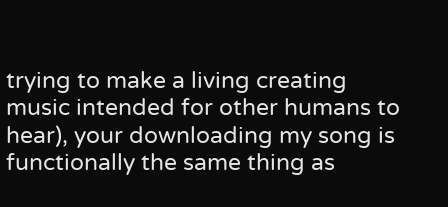trying to make a living creating music intended for other humans to hear), your downloading my song is functionally the same thing as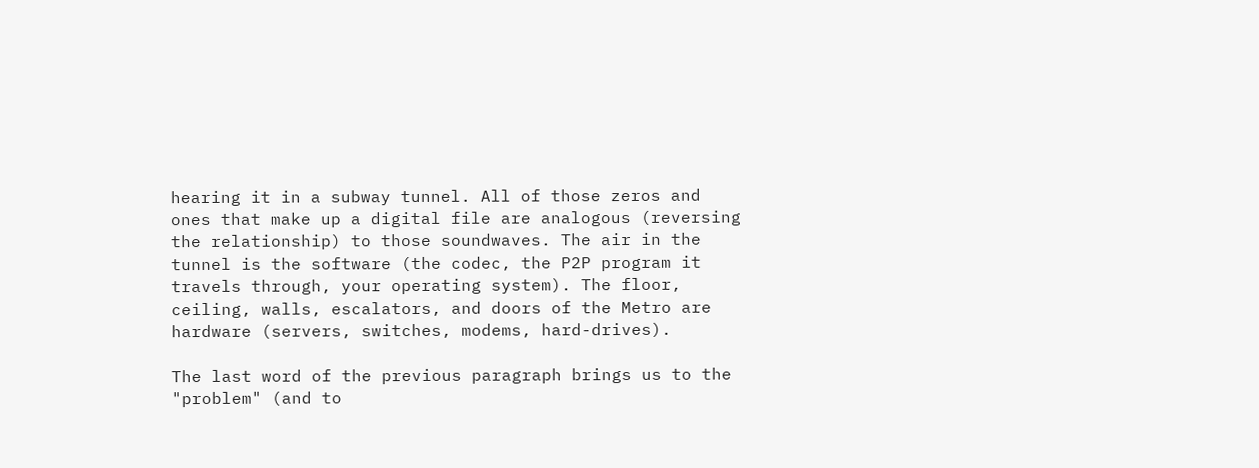hearing it in a subway tunnel. All of those zeros and ones that make up a digital file are analogous (reversing the relationship) to those soundwaves. The air in the tunnel is the software (the codec, the P2P program it travels through, your operating system). The floor, ceiling, walls, escalators, and doors of the Metro are hardware (servers, switches, modems, hard-drives).

The last word of the previous paragraph brings us to the "problem" (and to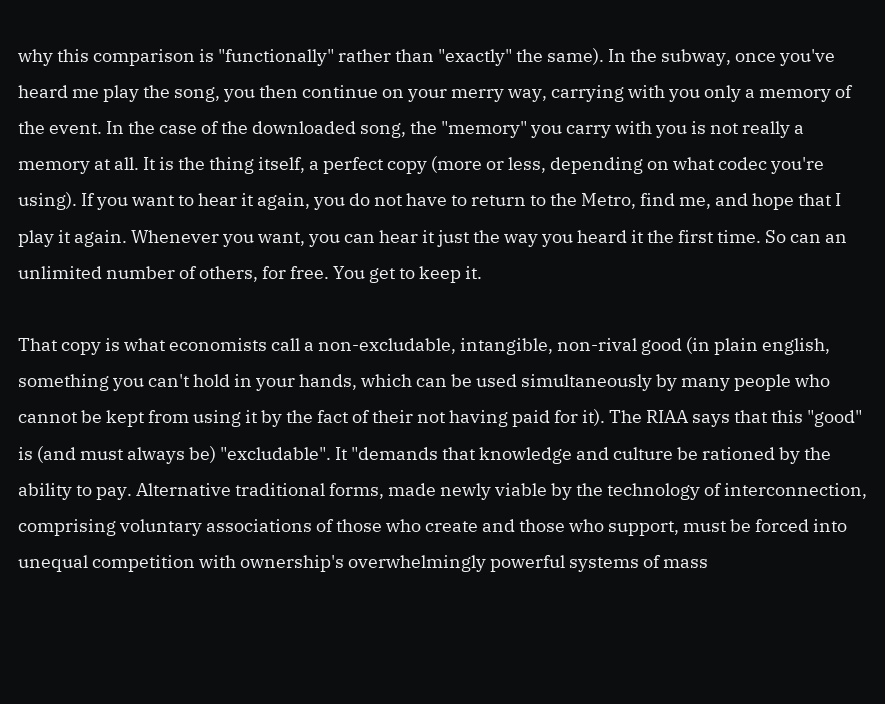why this comparison is "functionally" rather than "exactly" the same). In the subway, once you've heard me play the song, you then continue on your merry way, carrying with you only a memory of the event. In the case of the downloaded song, the "memory" you carry with you is not really a memory at all. It is the thing itself, a perfect copy (more or less, depending on what codec you're using). If you want to hear it again, you do not have to return to the Metro, find me, and hope that I play it again. Whenever you want, you can hear it just the way you heard it the first time. So can an unlimited number of others, for free. You get to keep it.

That copy is what economists call a non-excludable, intangible, non-rival good (in plain english, something you can't hold in your hands, which can be used simultaneously by many people who cannot be kept from using it by the fact of their not having paid for it). The RIAA says that this "good" is (and must always be) "excludable". It "demands that knowledge and culture be rationed by the ability to pay. Alternative traditional forms, made newly viable by the technology of interconnection, comprising voluntary associations of those who create and those who support, must be forced into unequal competition with ownership's overwhelmingly powerful systems of mass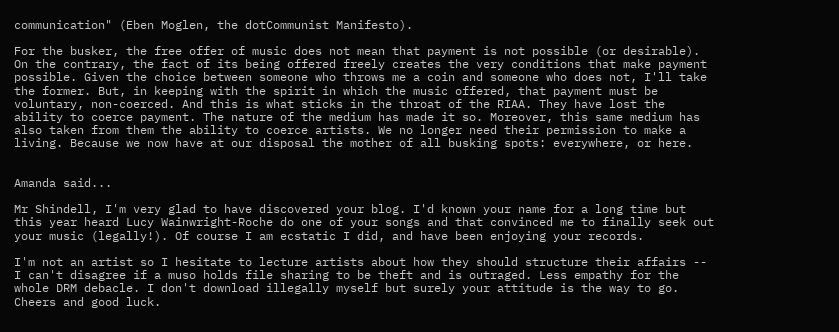communication" (Eben Moglen, the dotCommunist Manifesto).

For the busker, the free offer of music does not mean that payment is not possible (or desirable). On the contrary, the fact of its being offered freely creates the very conditions that make payment possible. Given the choice between someone who throws me a coin and someone who does not, I'll take the former. But, in keeping with the spirit in which the music offered, that payment must be voluntary, non-coerced. And this is what sticks in the throat of the RIAA. They have lost the ability to coerce payment. The nature of the medium has made it so. Moreover, this same medium has also taken from them the ability to coerce artists. We no longer need their permission to make a living. Because we now have at our disposal the mother of all busking spots: everywhere, or here.


Amanda said...

Mr Shindell, I'm very glad to have discovered your blog. I'd known your name for a long time but this year heard Lucy Wainwright-Roche do one of your songs and that convinced me to finally seek out your music (legally!). Of course I am ecstatic I did, and have been enjoying your records.

I'm not an artist so I hesitate to lecture artists about how they should structure their affairs -- I can't disagree if a muso holds file sharing to be theft and is outraged. Less empathy for the whole DRM debacle. I don't download illegally myself but surely your attitude is the way to go. Cheers and good luck.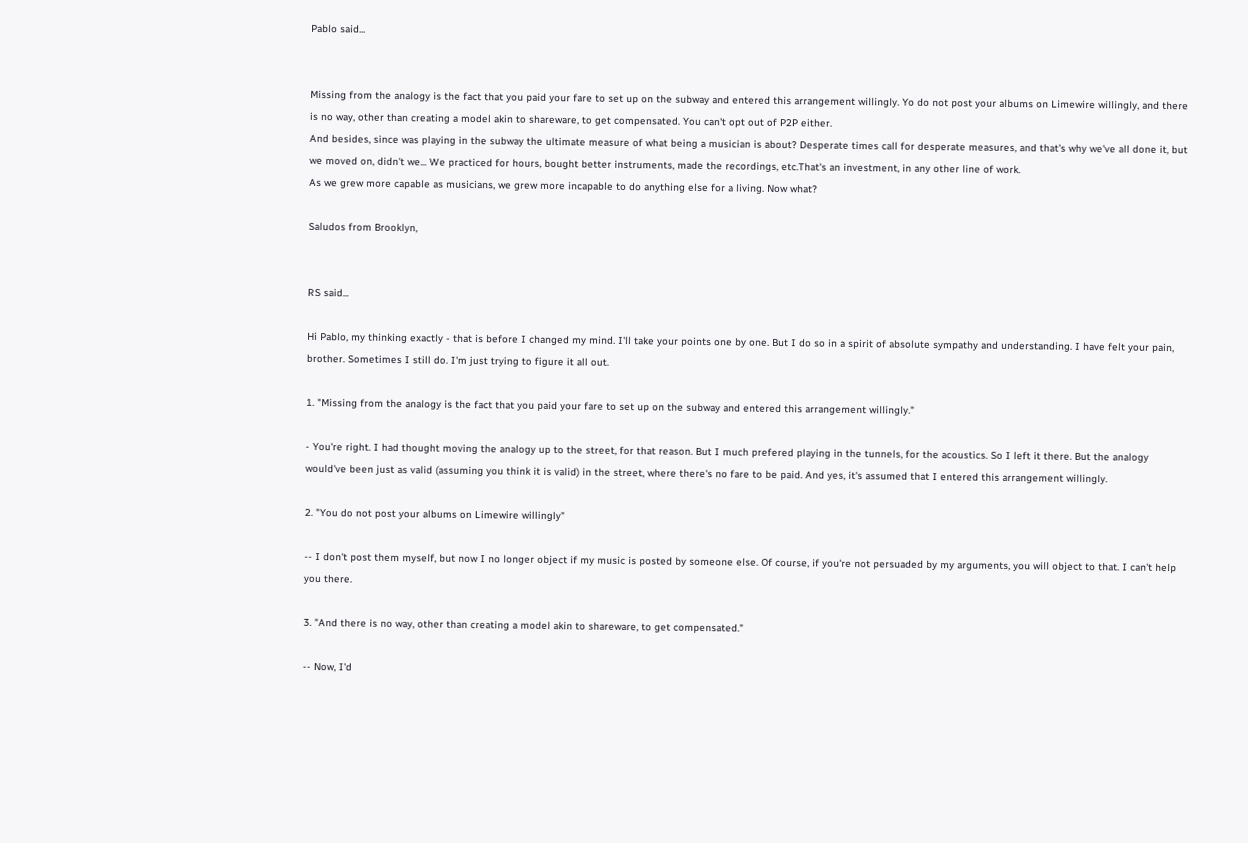Pablo said...


Missing from the analogy is the fact that you paid your fare to set up on the subway and entered this arrangement willingly. Yo do not post your albums on Limewire willingly, and there is no way, other than creating a model akin to shareware, to get compensated. You can't opt out of P2P either.
And besides, since was playing in the subway the ultimate measure of what being a musician is about? Desperate times call for desperate measures, and that's why we've all done it, but we moved on, didn't we... We practiced for hours, bought better instruments, made the recordings, etc.That's an investment, in any other line of work.
As we grew more capable as musicians, we grew more incapable to do anything else for a living. Now what?

Saludos from Brooklyn,


RS said...

Hi Pablo, my thinking exactly - that is before I changed my mind. I'll take your points one by one. But I do so in a spirit of absolute sympathy and understanding. I have felt your pain, brother. Sometimes I still do. I'm just trying to figure it all out.

1. "Missing from the analogy is the fact that you paid your fare to set up on the subway and entered this arrangement willingly."

- You're right. I had thought moving the analogy up to the street, for that reason. But I much prefered playing in the tunnels, for the acoustics. So I left it there. But the analogy would've been just as valid (assuming you think it is valid) in the street, where there's no fare to be paid. And yes, it's assumed that I entered this arrangement willingly.

2. "You do not post your albums on Limewire willingly"

-- I don't post them myself, but now I no longer object if my music is posted by someone else. Of course, if you're not persuaded by my arguments, you will object to that. I can't help you there.

3. "And there is no way, other than creating a model akin to shareware, to get compensated."

-- Now, I'd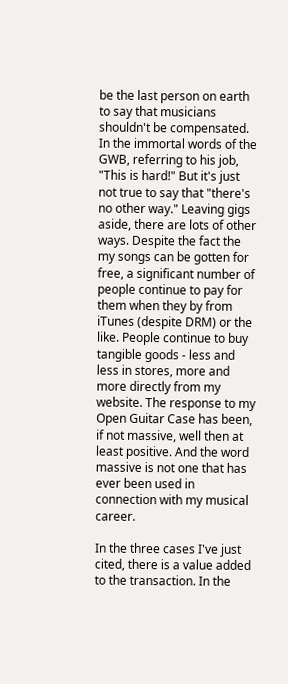be the last person on earth to say that musicians shouldn't be compensated. In the immortal words of the GWB, referring to his job, "This is hard!" But it's just not true to say that "there's no other way." Leaving gigs aside, there are lots of other ways. Despite the fact the my songs can be gotten for free, a significant number of people continue to pay for them when they by from iTunes (despite DRM) or the like. People continue to buy tangible goods - less and less in stores, more and more directly from my website. The response to my Open Guitar Case has been, if not massive, well then at least positive. And the word massive is not one that has ever been used in connection with my musical career.

In the three cases I've just cited, there is a value added to the transaction. In the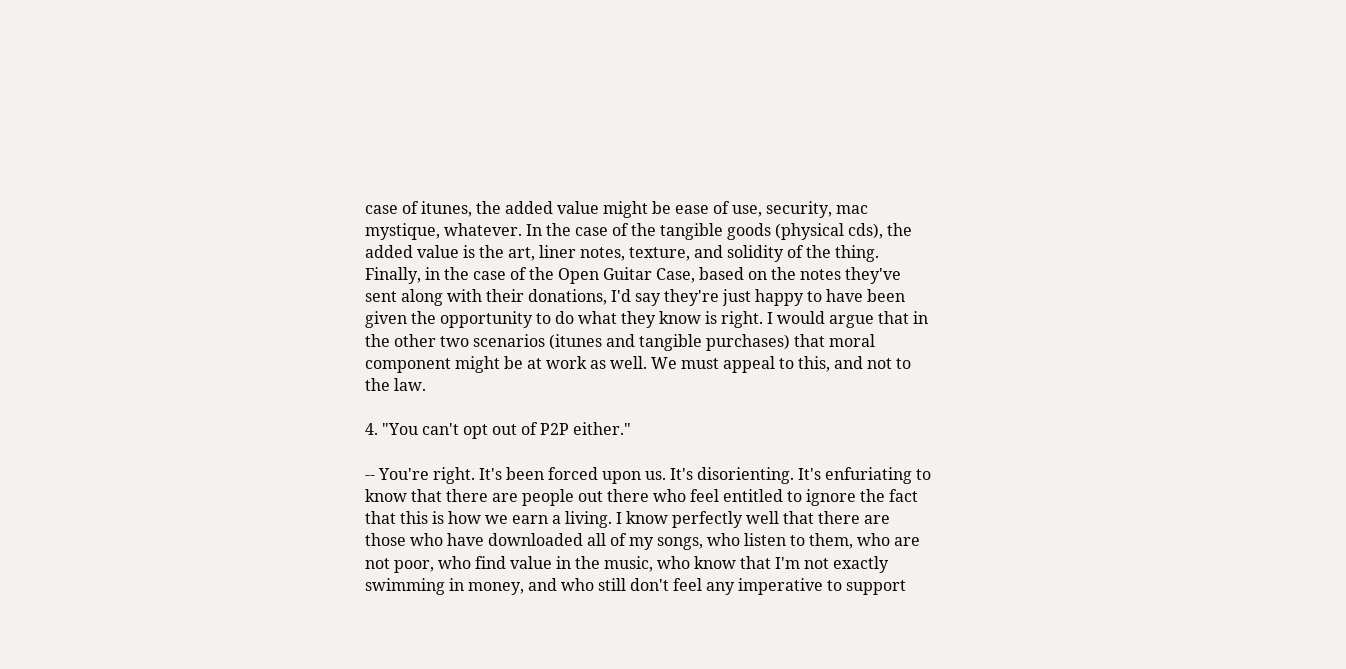case of itunes, the added value might be ease of use, security, mac mystique, whatever. In the case of the tangible goods (physical cds), the added value is the art, liner notes, texture, and solidity of the thing. Finally, in the case of the Open Guitar Case, based on the notes they've sent along with their donations, I'd say they're just happy to have been given the opportunity to do what they know is right. I would argue that in the other two scenarios (itunes and tangible purchases) that moral component might be at work as well. We must appeal to this, and not to the law.

4. "You can't opt out of P2P either."

-- You're right. It's been forced upon us. It's disorienting. It's enfuriating to know that there are people out there who feel entitled to ignore the fact that this is how we earn a living. I know perfectly well that there are those who have downloaded all of my songs, who listen to them, who are not poor, who find value in the music, who know that I'm not exactly swimming in money, and who still don't feel any imperative to support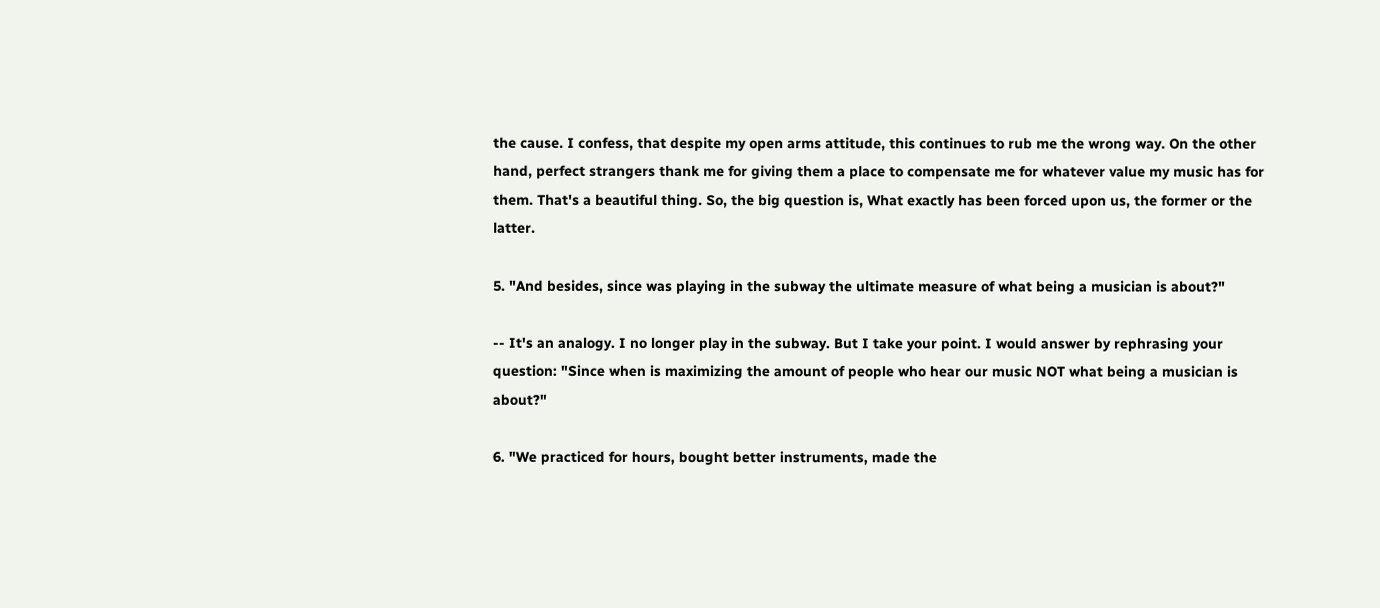the cause. I confess, that despite my open arms attitude, this continues to rub me the wrong way. On the other hand, perfect strangers thank me for giving them a place to compensate me for whatever value my music has for them. That's a beautiful thing. So, the big question is, What exactly has been forced upon us, the former or the latter.

5. "And besides, since was playing in the subway the ultimate measure of what being a musician is about?"

-- It's an analogy. I no longer play in the subway. But I take your point. I would answer by rephrasing your question: "Since when is maximizing the amount of people who hear our music NOT what being a musician is about?"

6. "We practiced for hours, bought better instruments, made the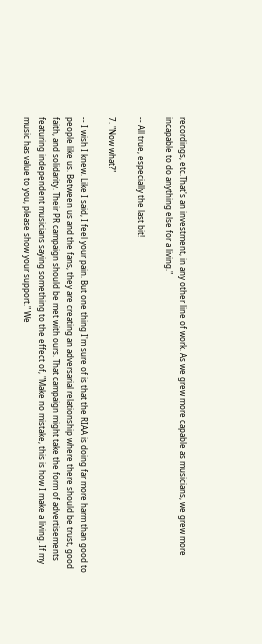recordings, etc.That's an investment, in any other line of work. As we grew more capable as musicians, we grew more incapable to do anything else for a living."

-- All true, especially the last bit!

7. "Now what?"

-- I wish I knew. Like I said, I feel your pain. But one thing I'm sure of is that the RIAA is doing far more harm than good to people like us. Between us and the fans, they are creating an adversarial relationship where there should be trust, good faith, and solidarity. Their PR campaign should be met with ours. That campaign might take the form of advertisements featuring independent musicians saying something to the effect of, "Make no mistake, this is how I make a living. If my music has value to you, please show your support." We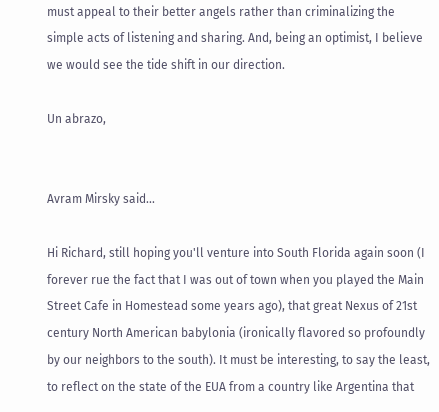must appeal to their better angels rather than criminalizing the simple acts of listening and sharing. And, being an optimist, I believe we would see the tide shift in our direction.

Un abrazo,


Avram Mirsky said...

Hi Richard, still hoping you'll venture into South Florida again soon (I forever rue the fact that I was out of town when you played the Main Street Cafe in Homestead some years ago), that great Nexus of 21st century North American babylonia (ironically flavored so profoundly by our neighbors to the south). It must be interesting, to say the least, to reflect on the state of the EUA from a country like Argentina that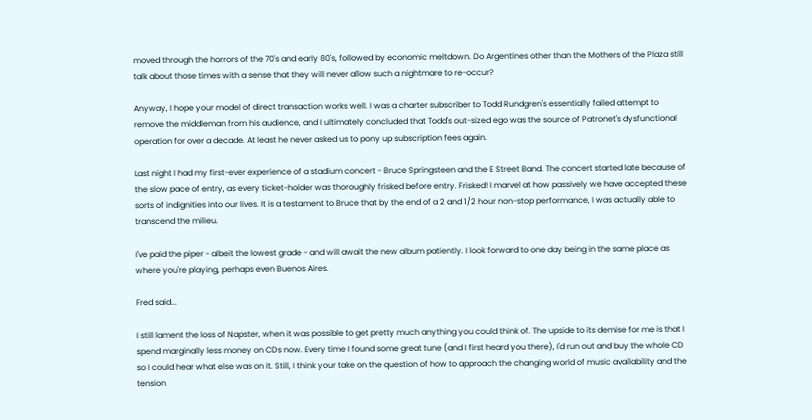moved through the horrors of the 70's and early 80's, followed by economic meltdown. Do Argentines other than the Mothers of the Plaza still talk about those times with a sense that they will never allow such a nightmare to re-occur?

Anyway, I hope your model of direct transaction works well. I was a charter subscriber to Todd Rundgren's essentially failed attempt to remove the middleman from his audience, and I ultimately concluded that Todd's out-sized ego was the source of Patronet's dysfunctional operation for over a decade. At least he never asked us to pony up subscription fees again.

Last night I had my first-ever experience of a stadium concert - Bruce Springsteen and the E Street Band. The concert started late because of the slow pace of entry, as every ticket-holder was thoroughly frisked before entry. Frisked! I marvel at how passively we have accepted these sorts of indignities into our lives. It is a testament to Bruce that by the end of a 2 and 1/2 hour non-stop performance, I was actually able to transcend the milieu.

I've paid the piper - albeit the lowest grade - and will await the new album patiently. I look forward to one day being in the same place as where you're playing, perhaps even Buenos Aires.

Fred said...

I still lament the loss of Napster, when it was possible to get pretty much anything you could think of. The upside to its demise for me is that I spend marginally less money on CDs now. Every time I found some great tune (and I first heard you there), I'd run out and buy the whole CD so I could hear what else was on it. Still, I think your take on the question of how to approach the changing world of music availability and the tension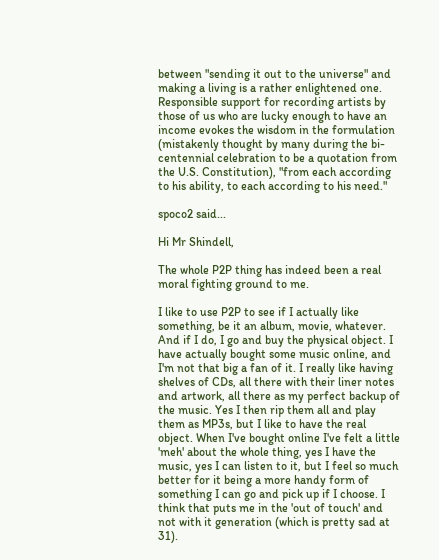between "sending it out to the universe" and making a living is a rather enlightened one. Responsible support for recording artists by those of us who are lucky enough to have an income evokes the wisdom in the formulation (mistakenly thought by many during the bi-centennial celebration to be a quotation from the U.S. Constitution), "from each according to his ability, to each according to his need."

spoco2 said...

Hi Mr Shindell,

The whole P2P thing has indeed been a real moral fighting ground to me.

I like to use P2P to see if I actually like something, be it an album, movie, whatever. And if I do, I go and buy the physical object. I have actually bought some music online, and I'm not that big a fan of it. I really like having shelves of CDs, all there with their liner notes and artwork, all there as my perfect backup of the music. Yes I then rip them all and play them as MP3s, but I like to have the real object. When I've bought online I've felt a little 'meh' about the whole thing, yes I have the music, yes I can listen to it, but I feel so much better for it being a more handy form of something I can go and pick up if I choose. I think that puts me in the 'out of touch' and not with it generation (which is pretty sad at 31).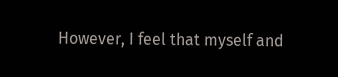However, I feel that myself and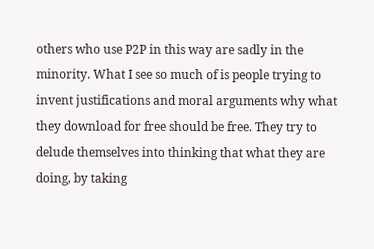others who use P2P in this way are sadly in the minority. What I see so much of is people trying to invent justifications and moral arguments why what they download for free should be free. They try to delude themselves into thinking that what they are doing, by taking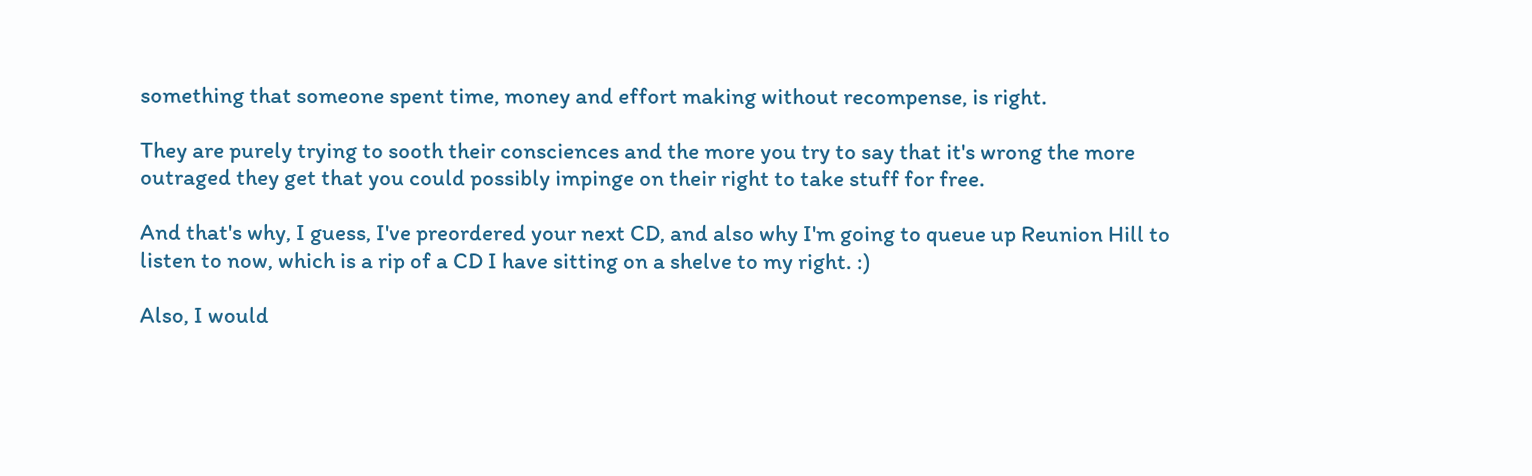something that someone spent time, money and effort making without recompense, is right.

They are purely trying to sooth their consciences and the more you try to say that it's wrong the more outraged they get that you could possibly impinge on their right to take stuff for free.

And that's why, I guess, I've preordered your next CD, and also why I'm going to queue up Reunion Hill to listen to now, which is a rip of a CD I have sitting on a shelve to my right. :)

Also, I would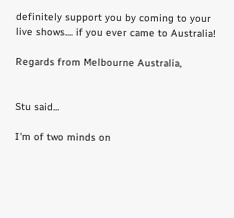definitely support you by coming to your live shows.... if you ever came to Australia!

Regards from Melbourne Australia,


Stu said...

I'm of two minds on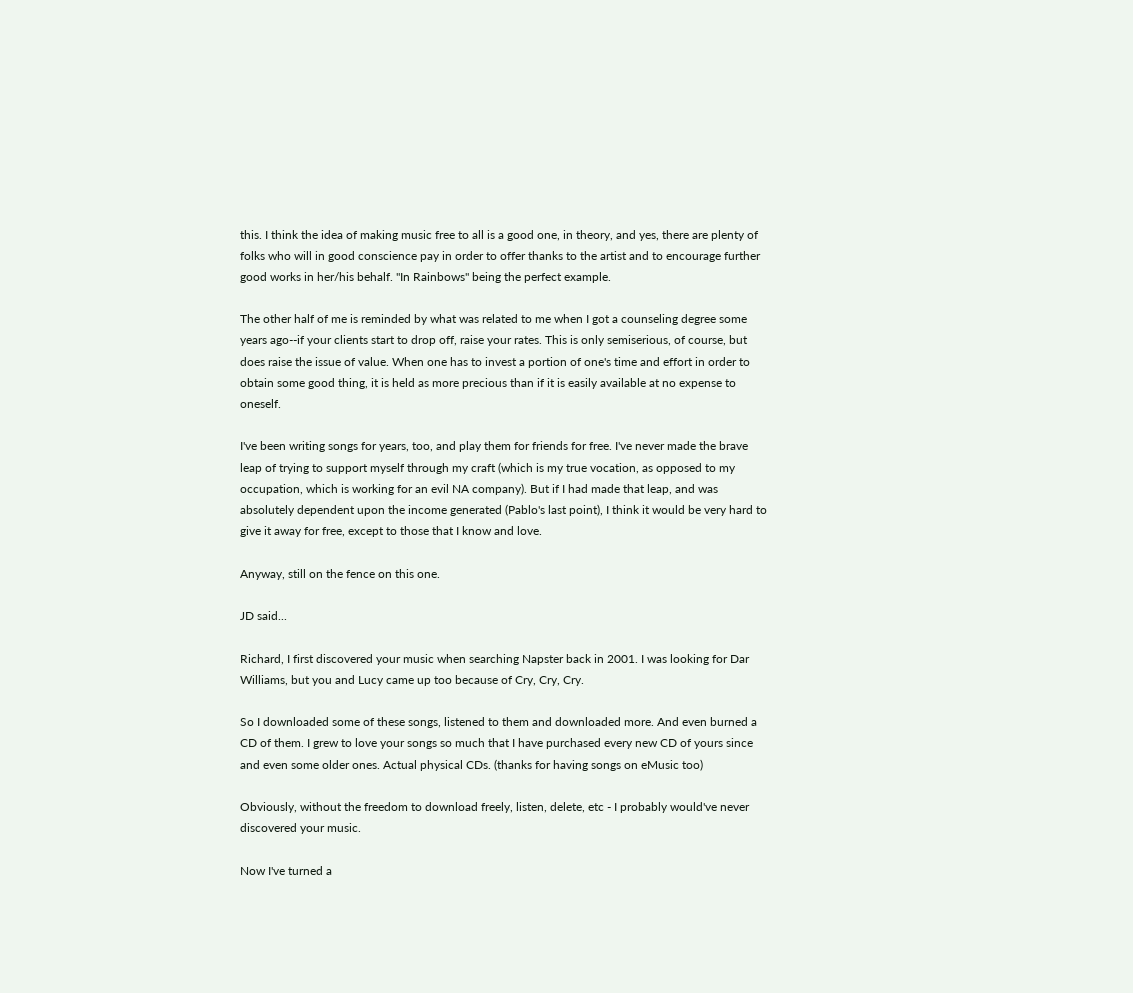this. I think the idea of making music free to all is a good one, in theory, and yes, there are plenty of folks who will in good conscience pay in order to offer thanks to the artist and to encourage further good works in her/his behalf. "In Rainbows" being the perfect example.

The other half of me is reminded by what was related to me when I got a counseling degree some years ago--if your clients start to drop off, raise your rates. This is only semiserious, of course, but does raise the issue of value. When one has to invest a portion of one's time and effort in order to obtain some good thing, it is held as more precious than if it is easily available at no expense to oneself.

I've been writing songs for years, too, and play them for friends for free. I've never made the brave leap of trying to support myself through my craft (which is my true vocation, as opposed to my occupation, which is working for an evil NA company). But if I had made that leap, and was absolutely dependent upon the income generated (Pablo's last point), I think it would be very hard to give it away for free, except to those that I know and love.

Anyway, still on the fence on this one.

JD said...

Richard, I first discovered your music when searching Napster back in 2001. I was looking for Dar Williams, but you and Lucy came up too because of Cry, Cry, Cry.

So I downloaded some of these songs, listened to them and downloaded more. And even burned a CD of them. I grew to love your songs so much that I have purchased every new CD of yours since and even some older ones. Actual physical CDs. (thanks for having songs on eMusic too)

Obviously, without the freedom to download freely, listen, delete, etc - I probably would've never discovered your music.

Now I've turned a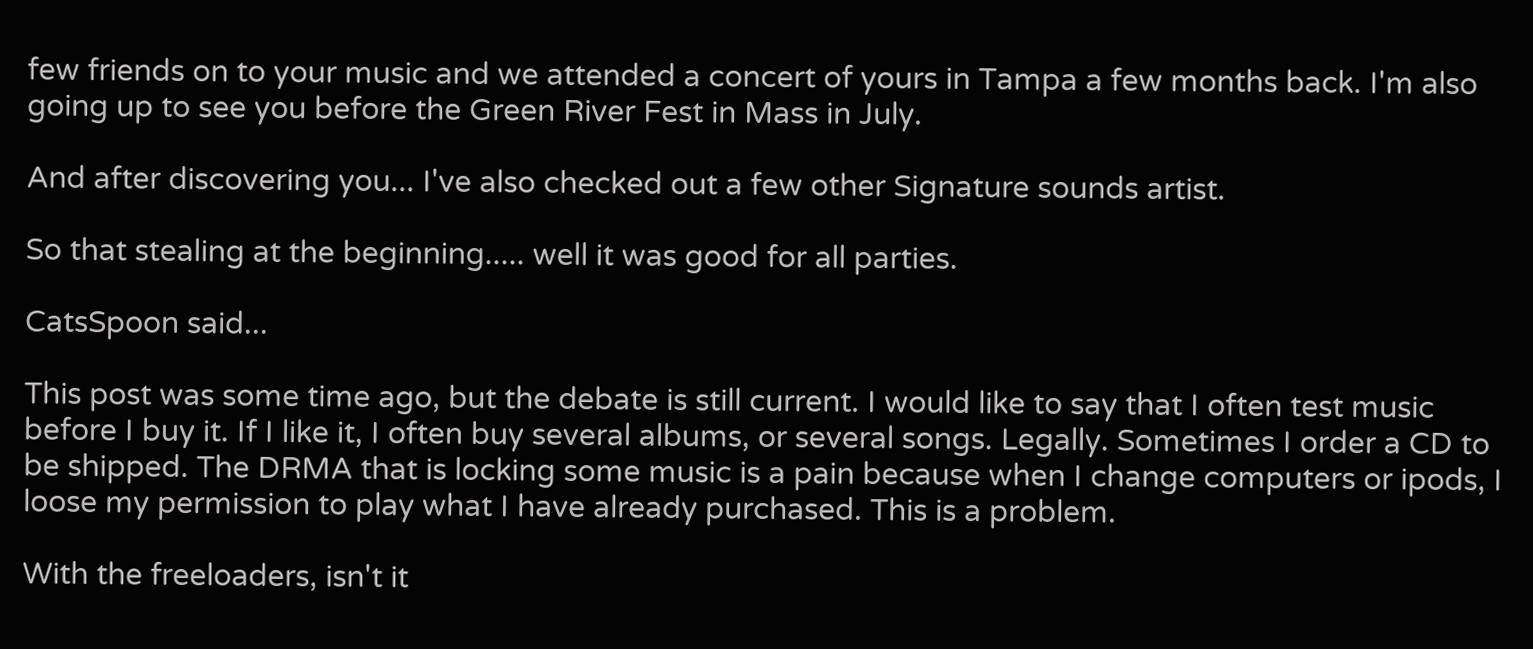few friends on to your music and we attended a concert of yours in Tampa a few months back. I'm also going up to see you before the Green River Fest in Mass in July.

And after discovering you... I've also checked out a few other Signature sounds artist.

So that stealing at the beginning..... well it was good for all parties.

CatsSpoon said...

This post was some time ago, but the debate is still current. I would like to say that I often test music before I buy it. If I like it, I often buy several albums, or several songs. Legally. Sometimes I order a CD to be shipped. The DRMA that is locking some music is a pain because when I change computers or ipods, I loose my permission to play what I have already purchased. This is a problem.

With the freeloaders, isn't it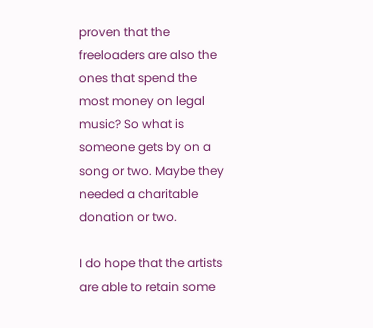proven that the freeloaders are also the ones that spend the most money on legal music? So what is someone gets by on a song or two. Maybe they needed a charitable donation or two.

I do hope that the artists are able to retain some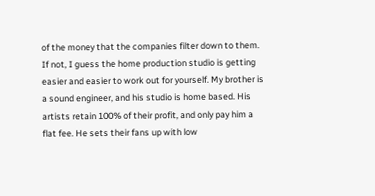of the money that the companies filter down to them. If not, I guess the home production studio is getting easier and easier to work out for yourself. My brother is a sound engineer, and his studio is home based. His artists retain 100% of their profit, and only pay him a flat fee. He sets their fans up with low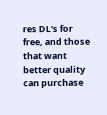res DL's for free, and those that want better quality can purchase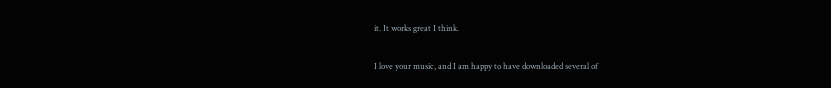it. It works great I think.

I love your music, and I am happy to have downloaded several of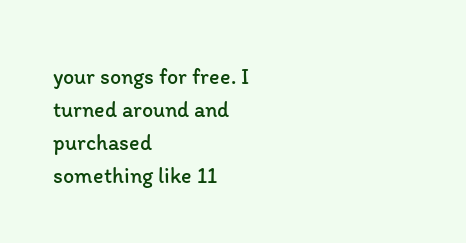your songs for free. I turned around and purchased something like 11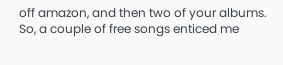off amazon, and then two of your albums. So, a couple of free songs enticed me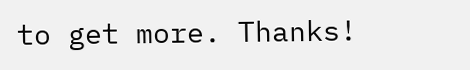to get more. Thanks!